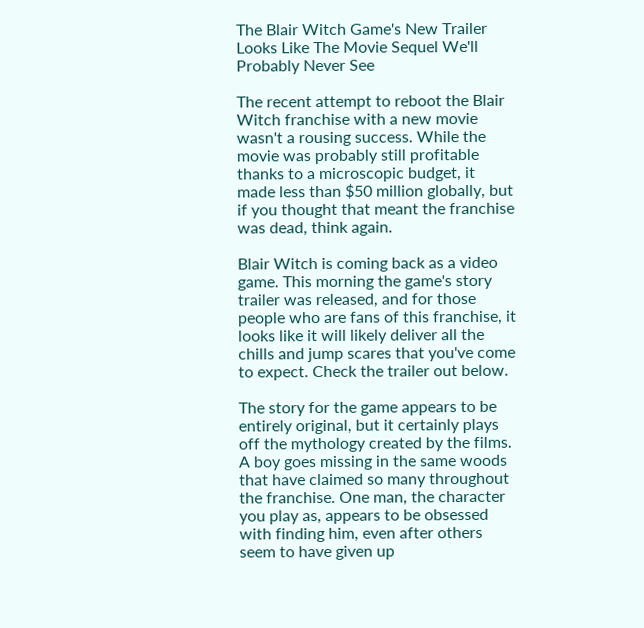The Blair Witch Game's New Trailer Looks Like The Movie Sequel We'll Probably Never See

The recent attempt to reboot the Blair Witch franchise with a new movie wasn't a rousing success. While the movie was probably still profitable thanks to a microscopic budget, it made less than $50 million globally, but if you thought that meant the franchise was dead, think again.

Blair Witch is coming back as a video game. This morning the game's story trailer was released, and for those people who are fans of this franchise, it looks like it will likely deliver all the chills and jump scares that you've come to expect. Check the trailer out below.

The story for the game appears to be entirely original, but it certainly plays off the mythology created by the films. A boy goes missing in the same woods that have claimed so many throughout the franchise. One man, the character you play as, appears to be obsessed with finding him, even after others seem to have given up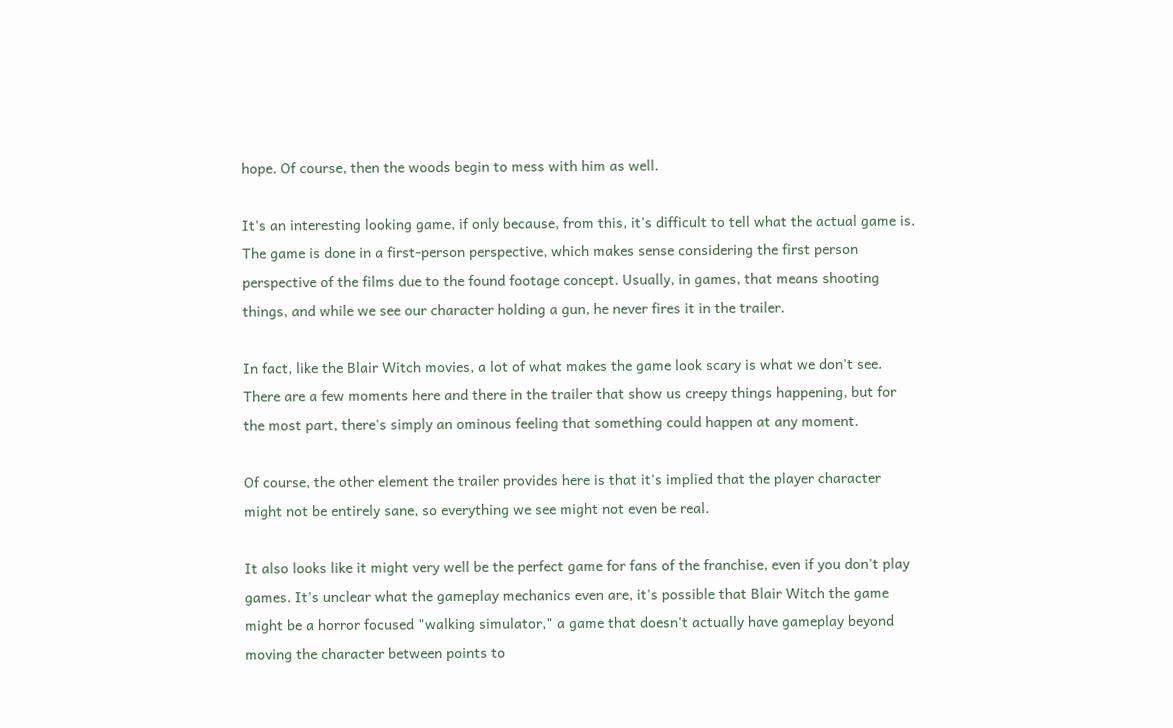hope. Of course, then the woods begin to mess with him as well.

It's an interesting looking game, if only because, from this, it's difficult to tell what the actual game is. The game is done in a first-person perspective, which makes sense considering the first person perspective of the films due to the found footage concept. Usually, in games, that means shooting things, and while we see our character holding a gun, he never fires it in the trailer.

In fact, like the Blair Witch movies, a lot of what makes the game look scary is what we don't see. There are a few moments here and there in the trailer that show us creepy things happening, but for the most part, there's simply an ominous feeling that something could happen at any moment.

Of course, the other element the trailer provides here is that it's implied that the player character might not be entirely sane, so everything we see might not even be real.

It also looks like it might very well be the perfect game for fans of the franchise, even if you don't play games. It's unclear what the gameplay mechanics even are, it's possible that Blair Witch the game might be a horror focused "walking simulator," a game that doesn't actually have gameplay beyond moving the character between points to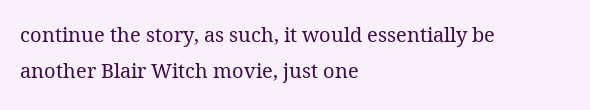continue the story, as such, it would essentially be another Blair Witch movie, just one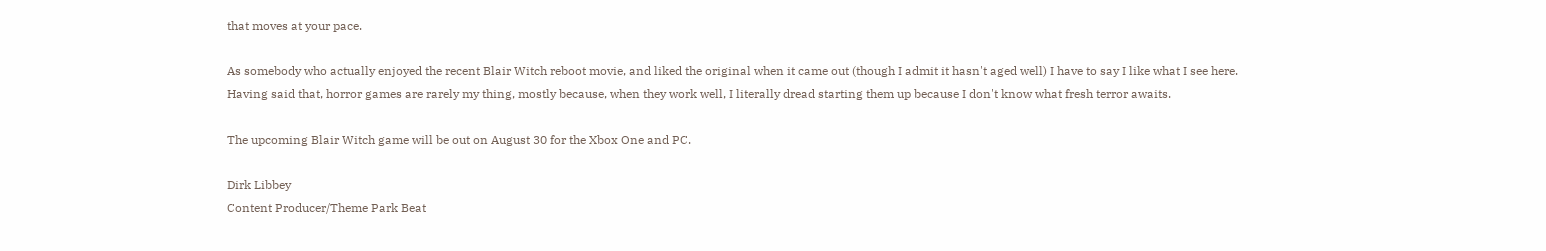that moves at your pace.

As somebody who actually enjoyed the recent Blair Witch reboot movie, and liked the original when it came out (though I admit it hasn't aged well) I have to say I like what I see here. Having said that, horror games are rarely my thing, mostly because, when they work well, I literally dread starting them up because I don't know what fresh terror awaits.

The upcoming Blair Witch game will be out on August 30 for the Xbox One and PC.

Dirk Libbey
Content Producer/Theme Park Beat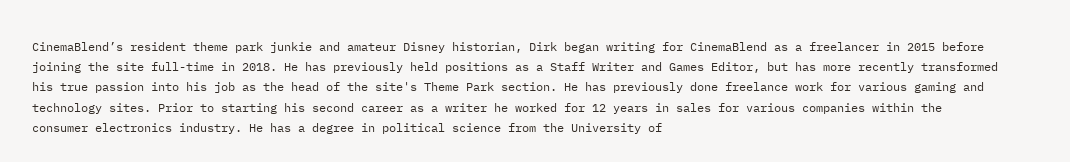CinemaBlend’s resident theme park junkie and amateur Disney historian, Dirk began writing for CinemaBlend as a freelancer in 2015 before joining the site full-time in 2018. He has previously held positions as a Staff Writer and Games Editor, but has more recently transformed his true passion into his job as the head of the site's Theme Park section. He has previously done freelance work for various gaming and technology sites. Prior to starting his second career as a writer he worked for 12 years in sales for various companies within the consumer electronics industry. He has a degree in political science from the University of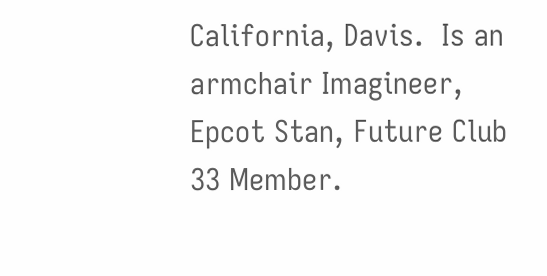California, Davis.  Is an armchair Imagineer, Epcot Stan, Future Club 33 Member.